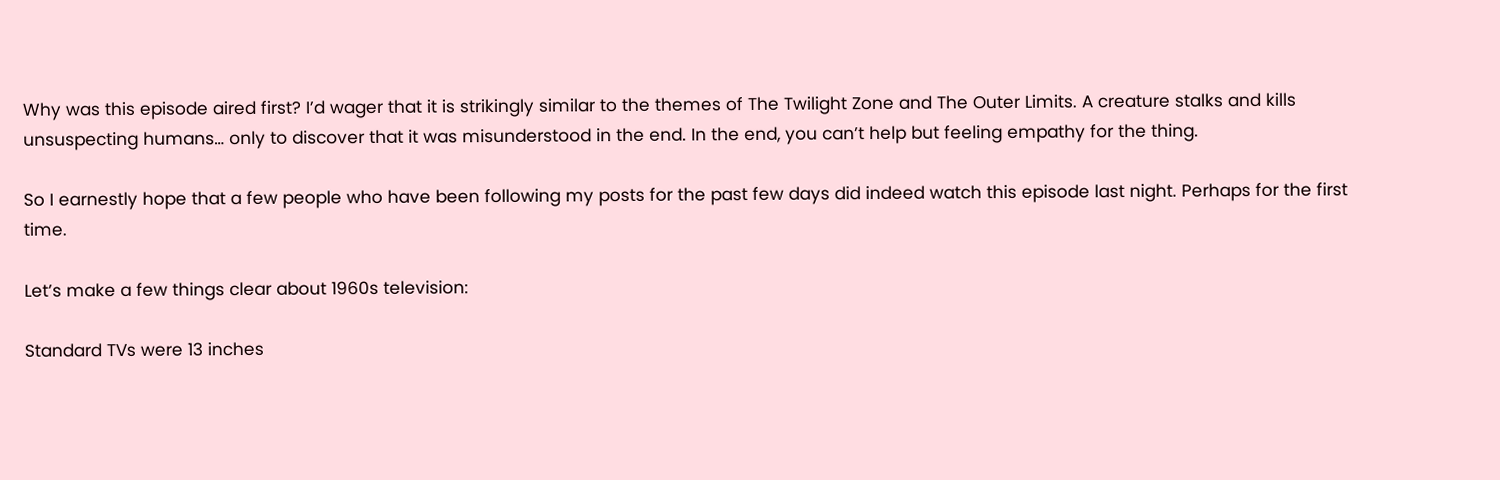Why was this episode aired first? I’d wager that it is strikingly similar to the themes of The Twilight Zone and The Outer Limits. A creature stalks and kills unsuspecting humans… only to discover that it was misunderstood in the end. In the end, you can’t help but feeling empathy for the thing.

So I earnestly hope that a few people who have been following my posts for the past few days did indeed watch this episode last night. Perhaps for the first time.

Let’s make a few things clear about 1960s television:

Standard TVs were 13 inches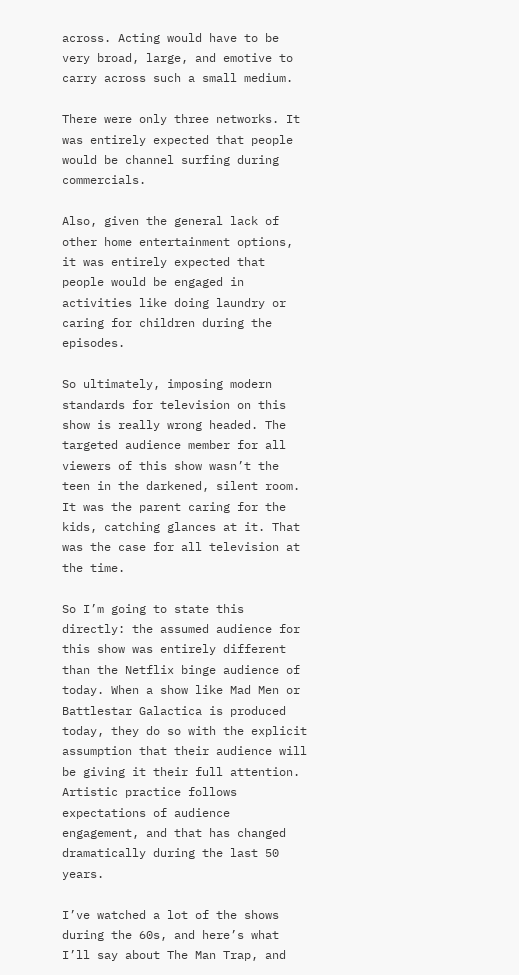across. Acting would have to be very broad, large, and emotive to carry across such a small medium.

There were only three networks. It was entirely expected that people would be channel surfing during commercials.

Also, given the general lack of other home entertainment options, it was entirely expected that people would be engaged in activities like doing laundry or caring for children during the episodes.

So ultimately, imposing modern standards for television on this show is really wrong headed. The targeted audience member for all viewers of this show wasn’t the teen in the darkened, silent room. It was the parent caring for the kids, catching glances at it. That was the case for all television at the time.

So I’m going to state this directly: the assumed audience for this show was entirely different than the Netflix binge audience of today. When a show like Mad Men or Battlestar Galactica is produced today, they do so with the explicit assumption that their audience will be giving it their full attention. Artistic practice follows expectations of audience engagement, and that has changed dramatically during the last 50 years.

I’ve watched a lot of the shows during the 60s, and here’s what I’ll say about The Man Trap, and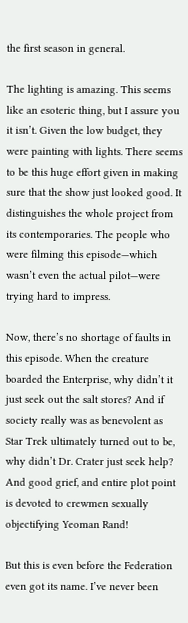the first season in general.

The lighting is amazing. This seems like an esoteric thing, but I assure you it isn’t. Given the low budget, they were painting with lights. There seems to be this huge effort given in making sure that the show just looked good. It distinguishes the whole project from its contemporaries. The people who were filming this episode—which wasn’t even the actual pilot—were trying hard to impress.

Now, there’s no shortage of faults in this episode. When the creature boarded the Enterprise, why didn’t it just seek out the salt stores? And if society really was as benevolent as Star Trek ultimately turned out to be, why didn’t Dr. Crater just seek help? And good grief, and entire plot point is devoted to crewmen sexually objectifying Yeoman Rand!

But this is even before the Federation even got its name. I’ve never been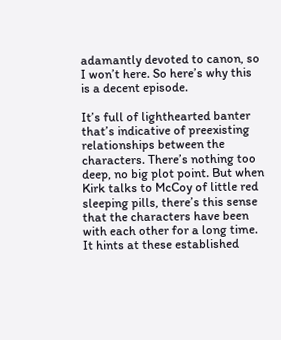adamantly devoted to canon, so I won’t here. So here’s why this is a decent episode.

It’s full of lighthearted banter that’s indicative of preexisting relationships between the characters. There’s nothing too deep, no big plot point. But when Kirk talks to McCoy of little red sleeping pills, there’s this sense that the characters have been with each other for a long time. It hints at these established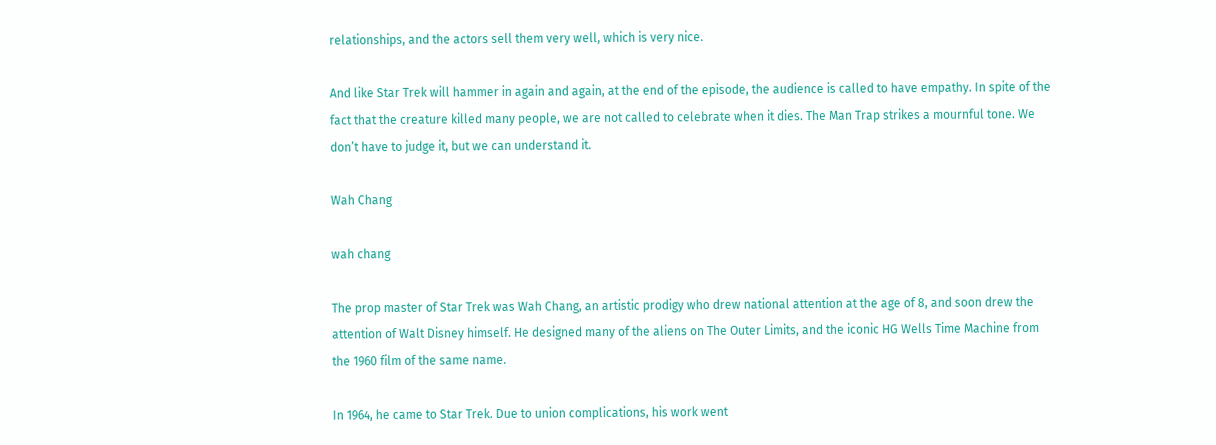relationships, and the actors sell them very well, which is very nice.

And like Star Trek will hammer in again and again, at the end of the episode, the audience is called to have empathy. In spite of the fact that the creature killed many people, we are not called to celebrate when it dies. The Man Trap strikes a mournful tone. We don’t have to judge it, but we can understand it.

Wah Chang

wah chang

The prop master of Star Trek was Wah Chang, an artistic prodigy who drew national attention at the age of 8, and soon drew the attention of Walt Disney himself. He designed many of the aliens on The Outer Limits, and the iconic HG Wells Time Machine from the 1960 film of the same name.

In 1964, he came to Star Trek. Due to union complications, his work went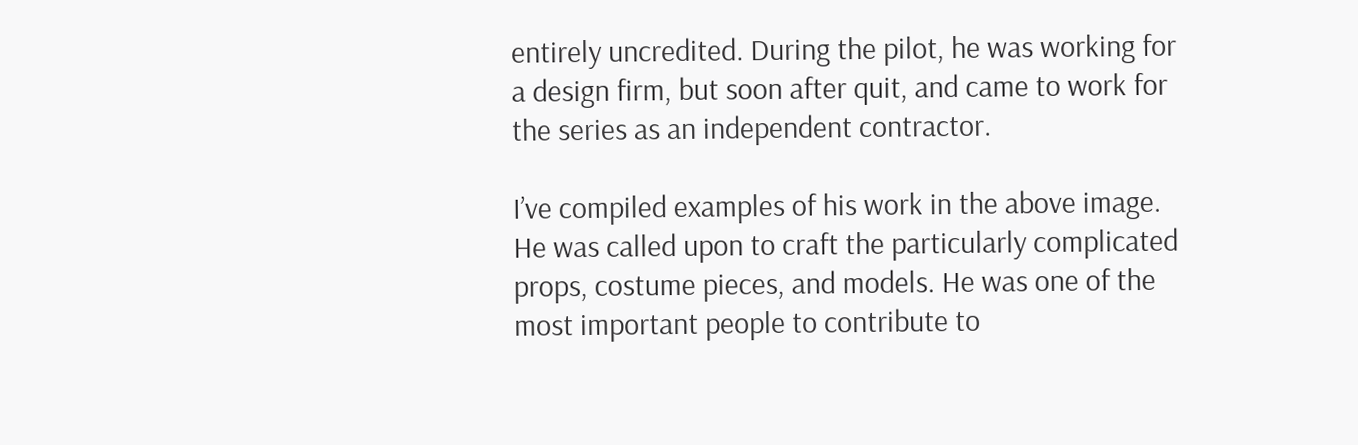entirely uncredited. During the pilot, he was working for a design firm, but soon after quit, and came to work for the series as an independent contractor.

I’ve compiled examples of his work in the above image. He was called upon to craft the particularly complicated props, costume pieces, and models. He was one of the most important people to contribute to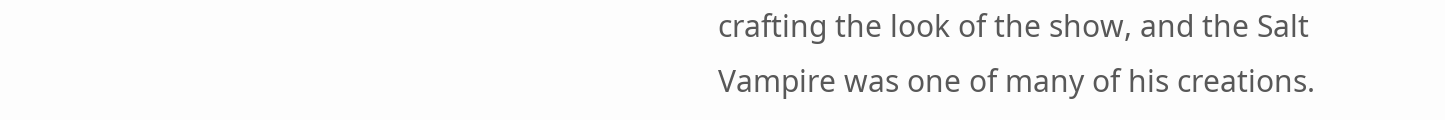crafting the look of the show, and the Salt Vampire was one of many of his creations.